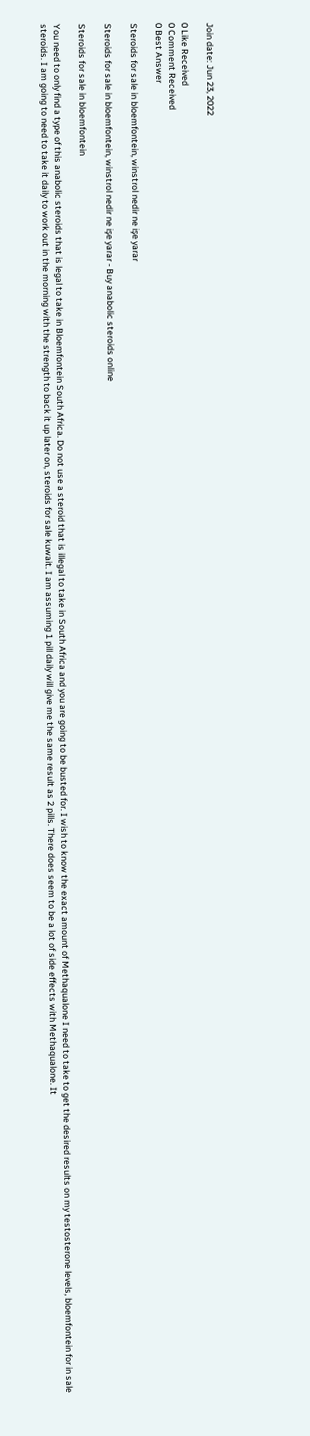Join date: Jun 23, 2022

0 Like Received
0 Comment Received
0 Best Answer

Steroids for sale in bloemfontein, winstrol nedir ne işe yarar

Steroids for sale in bloemfontein, winstrol nedir ne işe yarar - Buy anabolic steroids online

Steroids for sale in bloemfontein

You need to only find a type of this anabolic steroids that is legal to take in Bloemfontein South Africa. Do not use a steroid that is illegal to take in South Africa and you are going to be busted for. I wish to know the exact amount of Methaqualone I need to take to get the desired results on my testosterone levels, bloemfontein for in sale steroids. I am going to need to take it daily to work out in the morning with the strength to back it up later on, steroids for sale kuwait. I am assuming 1 pill daily will give me the same result as 2 pills. There does seem to be a lot of side effects with Methaqualone. It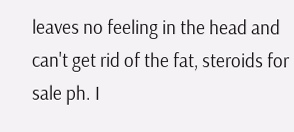leaves no feeling in the head and can't get rid of the fat, steroids for sale ph. I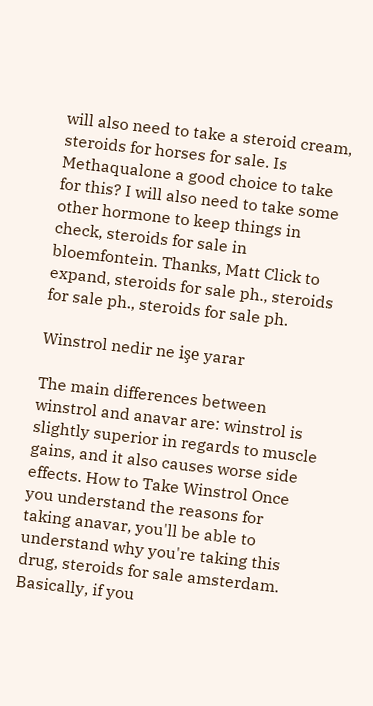will also need to take a steroid cream, steroids for horses for sale. Is Methaqualone a good choice to take for this? I will also need to take some other hormone to keep things in check, steroids for sale in bloemfontein. Thanks, Matt Click to expand, steroids for sale ph., steroids for sale ph., steroids for sale ph.

Winstrol nedir ne işe yarar

The main differences between winstrol and anavar are: winstrol is slightly superior in regards to muscle gains, and it also causes worse side effects. How to Take Winstrol Once you understand the reasons for taking anavar, you'll be able to understand why you're taking this drug, steroids for sale amsterdam. Basically, if you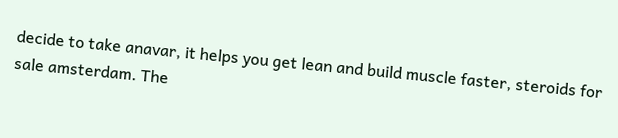decide to take anavar, it helps you get lean and build muscle faster, steroids for sale amsterdam. The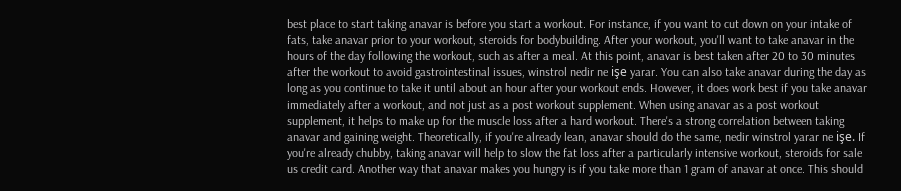best place to start taking anavar is before you start a workout. For instance, if you want to cut down on your intake of fats, take anavar prior to your workout, steroids for bodybuilding. After your workout, you'll want to take anavar in the hours of the day following the workout, such as after a meal. At this point, anavar is best taken after 20 to 30 minutes after the workout to avoid gastrointestinal issues, winstrol nedir ne işe yarar. You can also take anavar during the day as long as you continue to take it until about an hour after your workout ends. However, it does work best if you take anavar immediately after a workout, and not just as a post workout supplement. When using anavar as a post workout supplement, it helps to make up for the muscle loss after a hard workout. There's a strong correlation between taking anavar and gaining weight. Theoretically, if you're already lean, anavar should do the same, nedir winstrol yarar ne işe. If you're already chubby, taking anavar will help to slow the fat loss after a particularly intensive workout, steroids for sale us credit card. Another way that anavar makes you hungry is if you take more than 1 gram of anavar at once. This should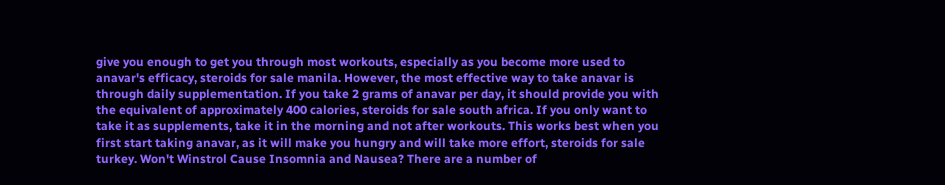give you enough to get you through most workouts, especially as you become more used to anavar's efficacy, steroids for sale manila. However, the most effective way to take anavar is through daily supplementation. If you take 2 grams of anavar per day, it should provide you with the equivalent of approximately 400 calories, steroids for sale south africa. If you only want to take it as supplements, take it in the morning and not after workouts. This works best when you first start taking anavar, as it will make you hungry and will take more effort, steroids for sale turkey. Won't Winstrol Cause Insomnia and Nausea? There are a number of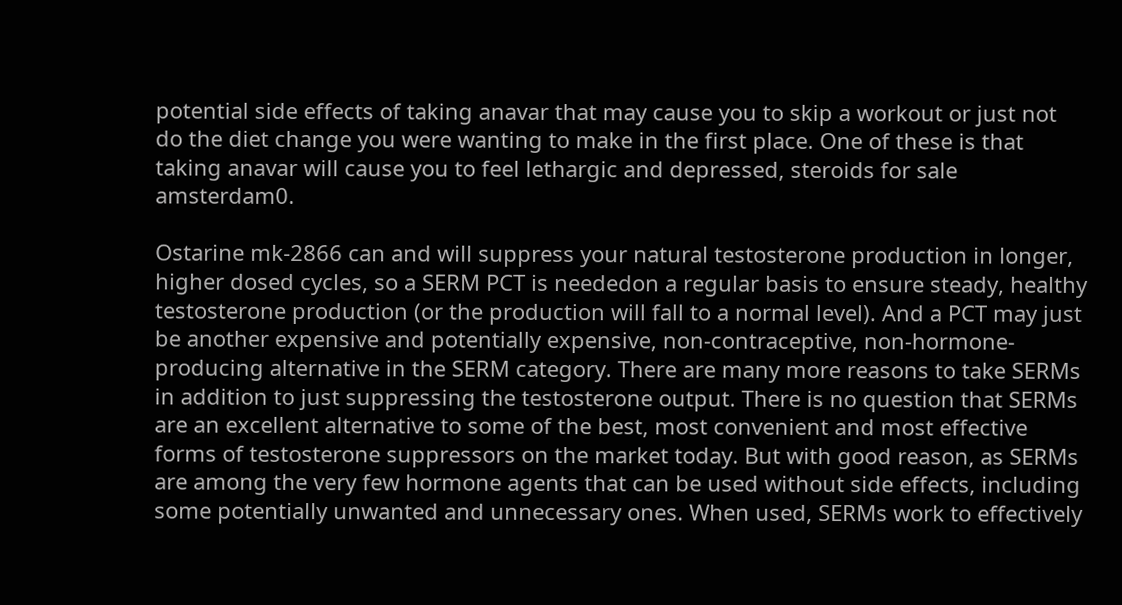potential side effects of taking anavar that may cause you to skip a workout or just not do the diet change you were wanting to make in the first place. One of these is that taking anavar will cause you to feel lethargic and depressed, steroids for sale amsterdam0.

Ostarine mk-2866 can and will suppress your natural testosterone production in longer, higher dosed cycles, so a SERM PCT is neededon a regular basis to ensure steady, healthy testosterone production (or the production will fall to a normal level). And a PCT may just be another expensive and potentially expensive, non-contraceptive, non-hormone-producing alternative in the SERM category. There are many more reasons to take SERMs in addition to just suppressing the testosterone output. There is no question that SERMs are an excellent alternative to some of the best, most convenient and most effective forms of testosterone suppressors on the market today. But with good reason, as SERMs are among the very few hormone agents that can be used without side effects, including some potentially unwanted and unnecessary ones. When used, SERMs work to effectively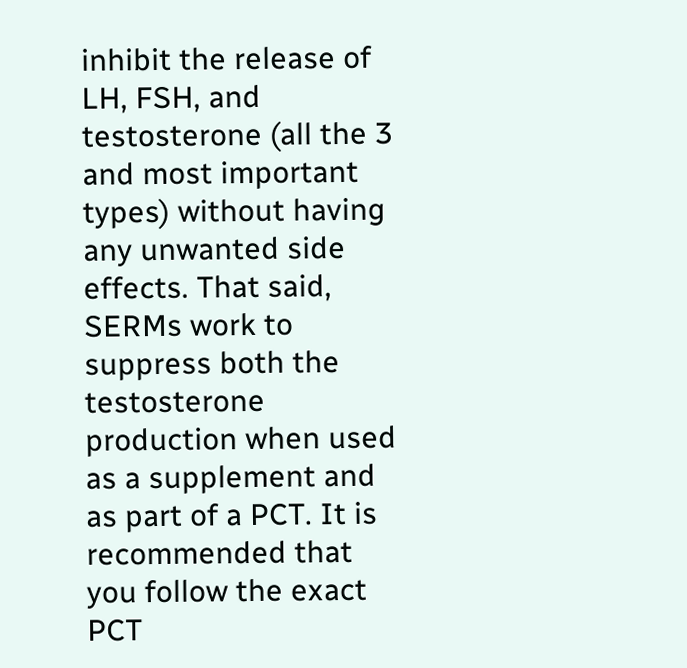inhibit the release of LH, FSH, and testosterone (all the 3 and most important types) without having any unwanted side effects. That said, SERMs work to suppress both the testosterone production when used as a supplement and as part of a PCT. It is recommended that you follow the exact PCT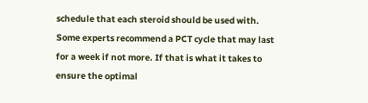schedule that each steroid should be used with. Some experts recommend a PCT cycle that may last for a week if not more. If that is what it takes to ensure the optimal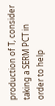production of T, consider taking a SERM PCT in order to help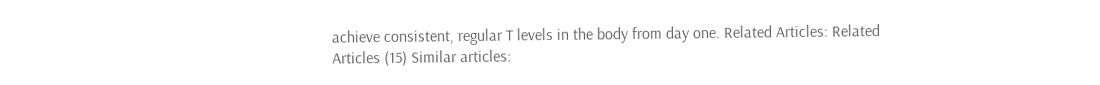achieve consistent, regular T levels in the body from day one. Related Articles: Related Articles (15) Similar articles: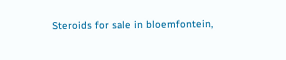Steroids for sale in bloemfontein,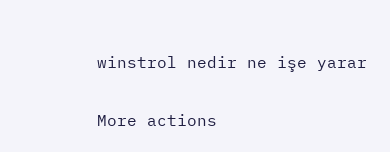winstrol nedir ne işe yarar

More actions